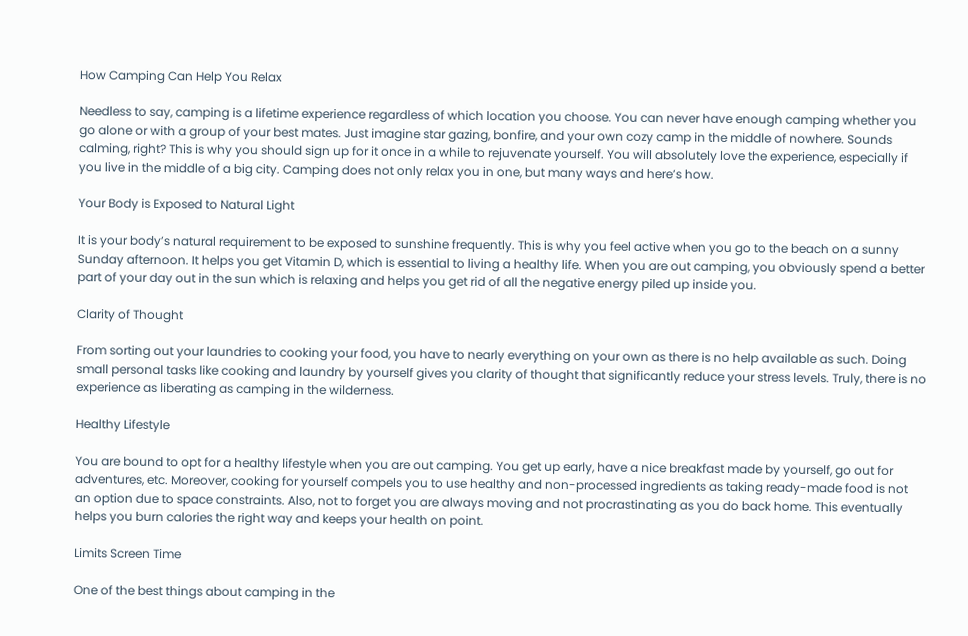How Camping Can Help You Relax

Needless to say, camping is a lifetime experience regardless of which location you choose. You can never have enough camping whether you go alone or with a group of your best mates. Just imagine star gazing, bonfire, and your own cozy camp in the middle of nowhere. Sounds calming, right? This is why you should sign up for it once in a while to rejuvenate yourself. You will absolutely love the experience, especially if you live in the middle of a big city. Camping does not only relax you in one, but many ways and here’s how.

Your Body is Exposed to Natural Light

It is your body’s natural requirement to be exposed to sunshine frequently. This is why you feel active when you go to the beach on a sunny Sunday afternoon. It helps you get Vitamin D, which is essential to living a healthy life. When you are out camping, you obviously spend a better part of your day out in the sun which is relaxing and helps you get rid of all the negative energy piled up inside you.

Clarity of Thought

From sorting out your laundries to cooking your food, you have to nearly everything on your own as there is no help available as such. Doing small personal tasks like cooking and laundry by yourself gives you clarity of thought that significantly reduce your stress levels. Truly, there is no experience as liberating as camping in the wilderness.

Healthy Lifestyle

You are bound to opt for a healthy lifestyle when you are out camping. You get up early, have a nice breakfast made by yourself, go out for adventures, etc. Moreover, cooking for yourself compels you to use healthy and non-processed ingredients as taking ready-made food is not an option due to space constraints. Also, not to forget you are always moving and not procrastinating as you do back home. This eventually helps you burn calories the right way and keeps your health on point.

Limits Screen Time

One of the best things about camping in the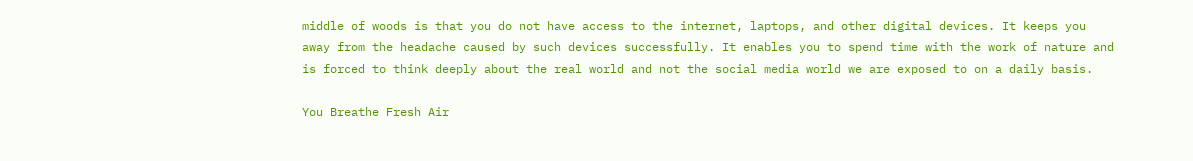middle of woods is that you do not have access to the internet, laptops, and other digital devices. It keeps you away from the headache caused by such devices successfully. It enables you to spend time with the work of nature and is forced to think deeply about the real world and not the social media world we are exposed to on a daily basis.

You Breathe Fresh Air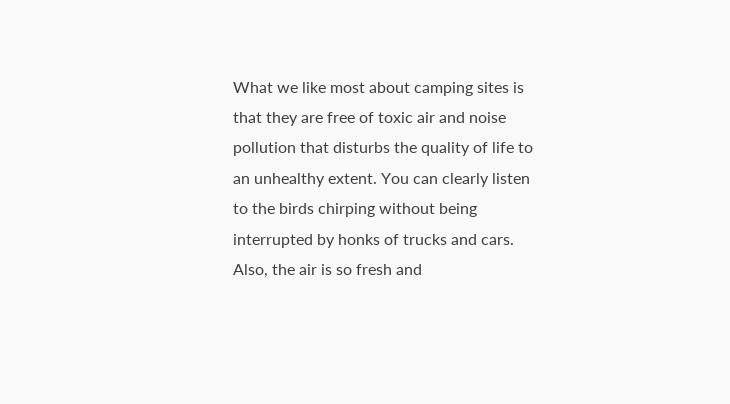What we like most about camping sites is that they are free of toxic air and noise pollution that disturbs the quality of life to an unhealthy extent. You can clearly listen to the birds chirping without being interrupted by honks of trucks and cars. Also, the air is so fresh and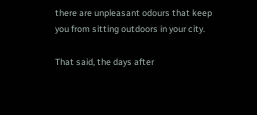there are unpleasant odours that keep you from sitting outdoors in your city.

That said, the days after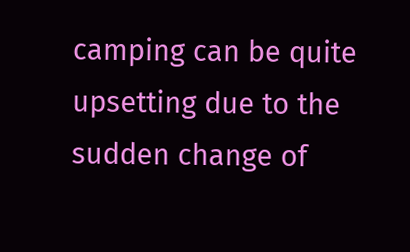camping can be quite upsetting due to the sudden change of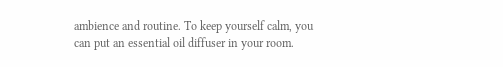ambience and routine. To keep yourself calm, you can put an essential oil diffuser in your room.